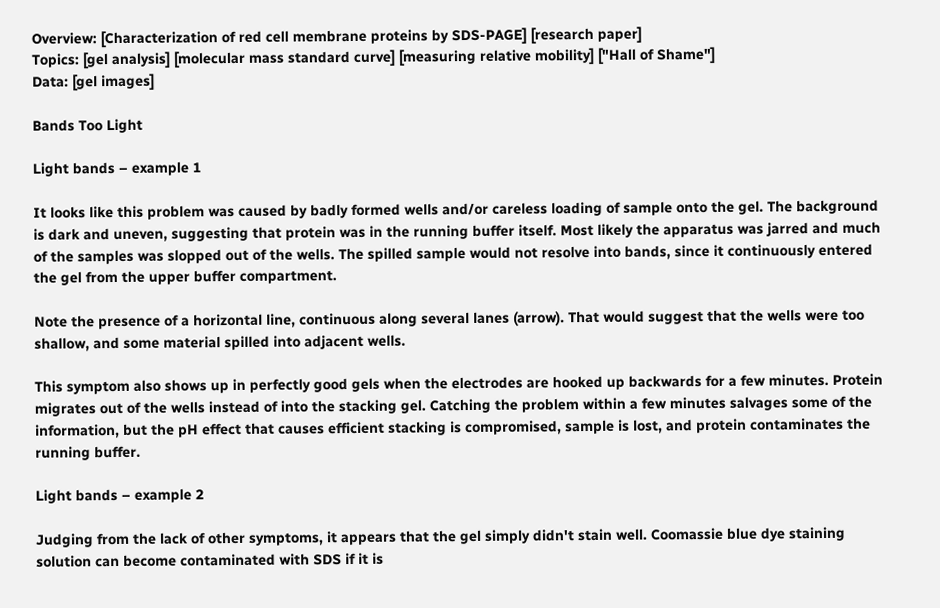Overview: [Characterization of red cell membrane proteins by SDS-PAGE] [research paper]
Topics: [gel analysis] [molecular mass standard curve] [measuring relative mobility] ["Hall of Shame"]
Data: [gel images]

Bands Too Light

Light bands – example 1

It looks like this problem was caused by badly formed wells and/or careless loading of sample onto the gel. The background is dark and uneven, suggesting that protein was in the running buffer itself. Most likely the apparatus was jarred and much of the samples was slopped out of the wells. The spilled sample would not resolve into bands, since it continuously entered the gel from the upper buffer compartment.

Note the presence of a horizontal line, continuous along several lanes (arrow). That would suggest that the wells were too shallow, and some material spilled into adjacent wells.

This symptom also shows up in perfectly good gels when the electrodes are hooked up backwards for a few minutes. Protein migrates out of the wells instead of into the stacking gel. Catching the problem within a few minutes salvages some of the information, but the pH effect that causes efficient stacking is compromised, sample is lost, and protein contaminates the running buffer.

Light bands – example 2

Judging from the lack of other symptoms, it appears that the gel simply didn't stain well. Coomassie blue dye staining solution can become contaminated with SDS if it is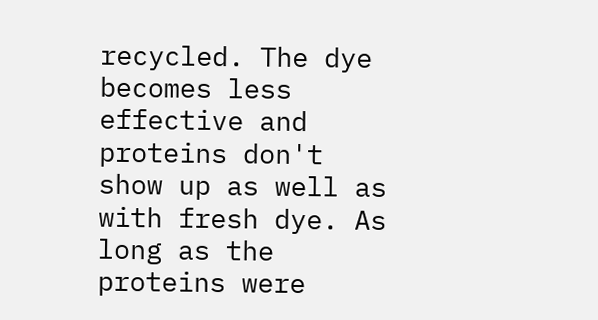recycled. The dye becomes less effective and proteins don't show up as well as with fresh dye. As long as the proteins were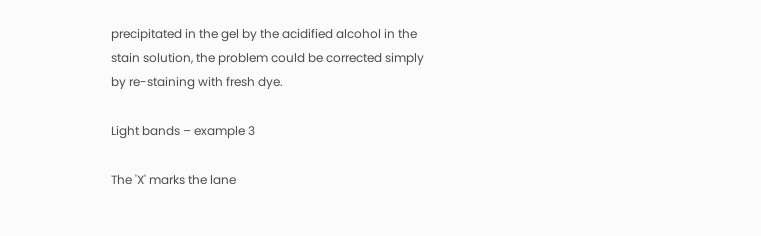precipitated in the gel by the acidified alcohol in the stain solution, the problem could be corrected simply by re-staining with fresh dye.

Light bands – example 3

The 'X' marks the lane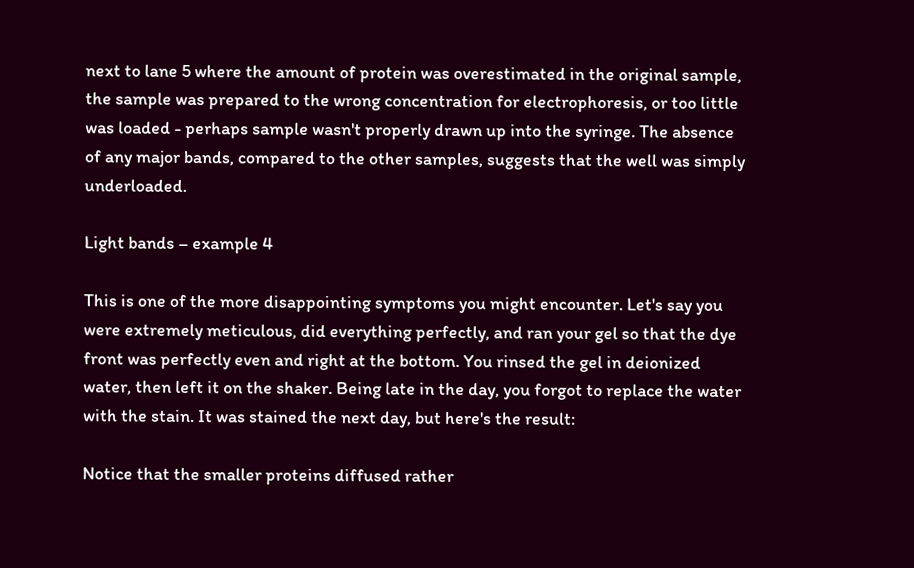next to lane 5 where the amount of protein was overestimated in the original sample, the sample was prepared to the wrong concentration for electrophoresis, or too little was loaded - perhaps sample wasn't properly drawn up into the syringe. The absence of any major bands, compared to the other samples, suggests that the well was simply underloaded.

Light bands – example 4

This is one of the more disappointing symptoms you might encounter. Let's say you were extremely meticulous, did everything perfectly, and ran your gel so that the dye front was perfectly even and right at the bottom. You rinsed the gel in deionized water, then left it on the shaker. Being late in the day, you forgot to replace the water with the stain. It was stained the next day, but here's the result:

Notice that the smaller proteins diffused rather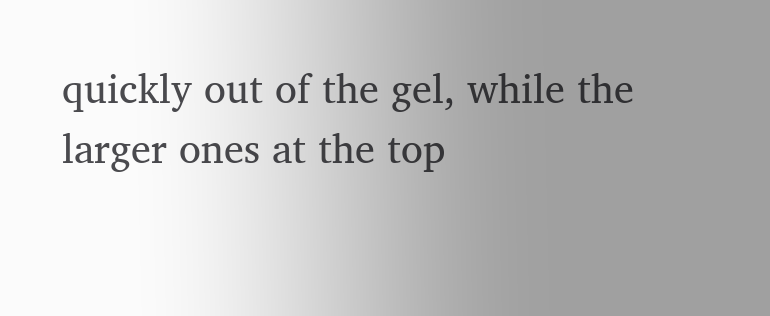quickly out of the gel, while the larger ones at the top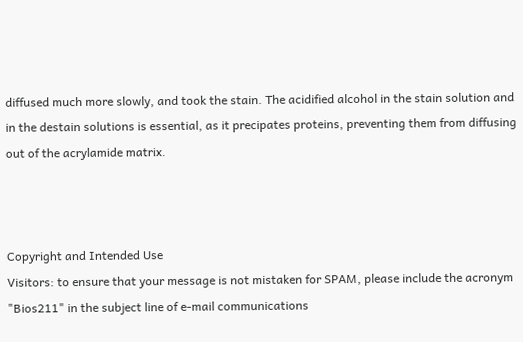diffused much more slowly, and took the stain. The acidified alcohol in the stain solution and in the destain solutions is essential, as it precipates proteins, preventing them from diffusing out of the acrylamide matrix.



Copyright and Intended Use
Visitors: to ensure that your message is not mistaken for SPAM, please include the acronym "Bios211" in the subject line of e-mail communications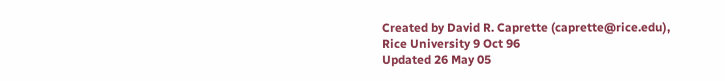Created by David R. Caprette (caprette@rice.edu), Rice University 9 Oct 96
Updated 26 May 05